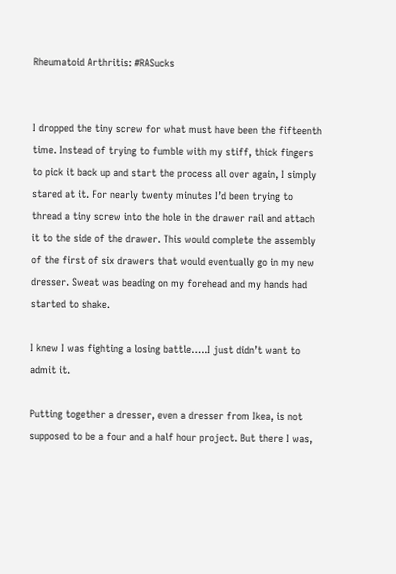Rheumatoid Arthritis: #RASucks


I dropped the tiny screw for what must have been the fifteenth time. Instead of trying to fumble with my stiff, thick fingers to pick it back up and start the process all over again, I simply stared at it. For nearly twenty minutes I’d been trying to thread a tiny screw into the hole in the drawer rail and attach it to the side of the drawer. This would complete the assembly of the first of six drawers that would eventually go in my new dresser. Sweat was beading on my forehead and my hands had started to shake.

I knew I was fighting a losing battle…..I just didn’t want to admit it.

Putting together a dresser, even a dresser from Ikea, is not supposed to be a four and a half hour project. But there I was,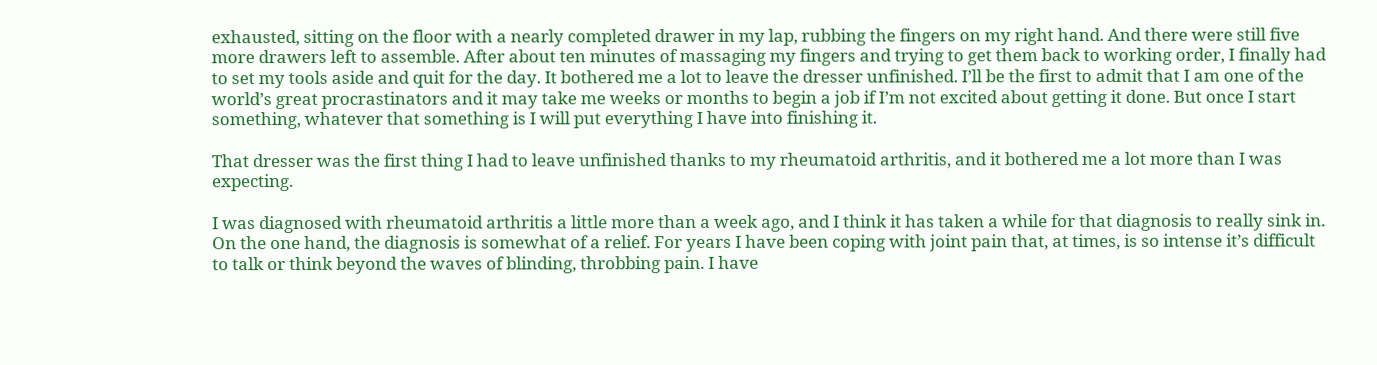exhausted, sitting on the floor with a nearly completed drawer in my lap, rubbing the fingers on my right hand. And there were still five more drawers left to assemble. After about ten minutes of massaging my fingers and trying to get them back to working order, I finally had to set my tools aside and quit for the day. It bothered me a lot to leave the dresser unfinished. I’ll be the first to admit that I am one of the world’s great procrastinators and it may take me weeks or months to begin a job if I’m not excited about getting it done. But once I start something, whatever that something is I will put everything I have into finishing it.

That dresser was the first thing I had to leave unfinished thanks to my rheumatoid arthritis, and it bothered me a lot more than I was expecting.

I was diagnosed with rheumatoid arthritis a little more than a week ago, and I think it has taken a while for that diagnosis to really sink in. On the one hand, the diagnosis is somewhat of a relief. For years I have been coping with joint pain that, at times, is so intense it’s difficult to talk or think beyond the waves of blinding, throbbing pain. I have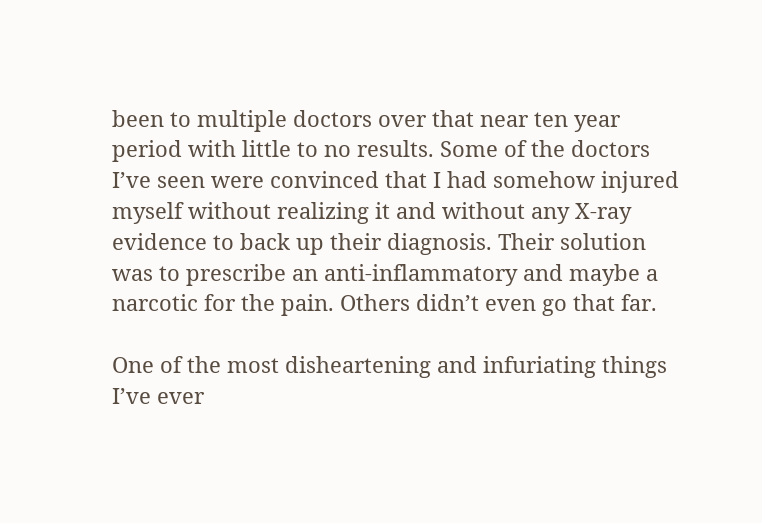been to multiple doctors over that near ten year period with little to no results. Some of the doctors I’ve seen were convinced that I had somehow injured myself without realizing it and without any X-ray evidence to back up their diagnosis. Their solution was to prescribe an anti-inflammatory and maybe a narcotic for the pain. Others didn’t even go that far.

One of the most disheartening and infuriating things I’ve ever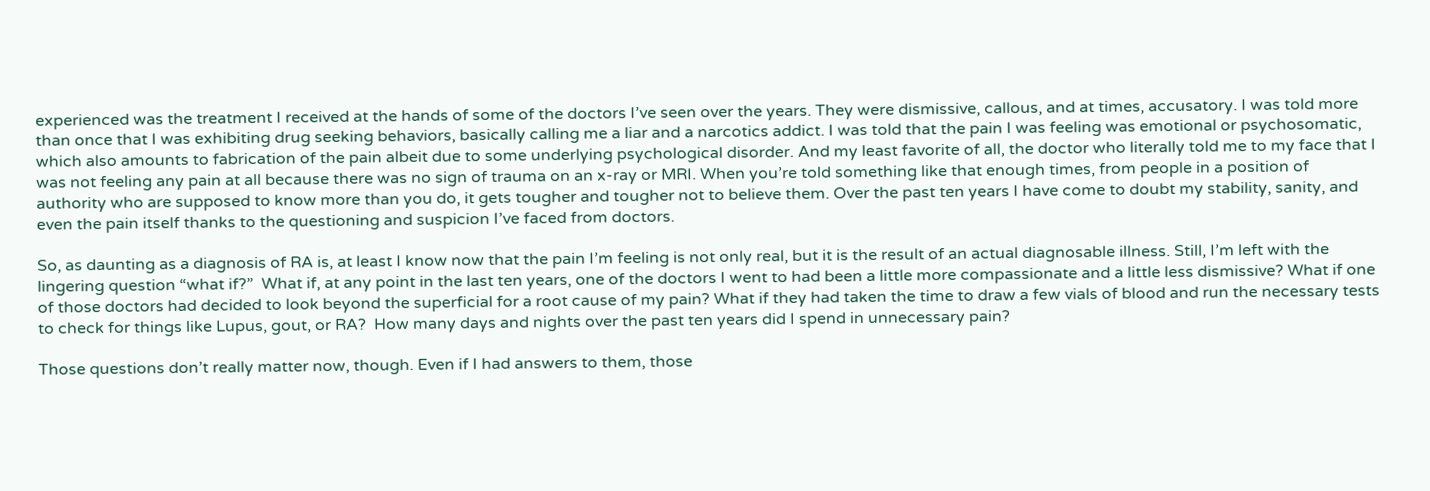experienced was the treatment I received at the hands of some of the doctors I’ve seen over the years. They were dismissive, callous, and at times, accusatory. I was told more than once that I was exhibiting drug seeking behaviors, basically calling me a liar and a narcotics addict. I was told that the pain I was feeling was emotional or psychosomatic, which also amounts to fabrication of the pain albeit due to some underlying psychological disorder. And my least favorite of all, the doctor who literally told me to my face that I was not feeling any pain at all because there was no sign of trauma on an x-ray or MRI. When you’re told something like that enough times, from people in a position of authority who are supposed to know more than you do, it gets tougher and tougher not to believe them. Over the past ten years I have come to doubt my stability, sanity, and even the pain itself thanks to the questioning and suspicion I’ve faced from doctors.

So, as daunting as a diagnosis of RA is, at least I know now that the pain I’m feeling is not only real, but it is the result of an actual diagnosable illness. Still, I’m left with the lingering question “what if?”  What if, at any point in the last ten years, one of the doctors I went to had been a little more compassionate and a little less dismissive? What if one of those doctors had decided to look beyond the superficial for a root cause of my pain? What if they had taken the time to draw a few vials of blood and run the necessary tests to check for things like Lupus, gout, or RA?  How many days and nights over the past ten years did I spend in unnecessary pain?

Those questions don’t really matter now, though. Even if I had answers to them, those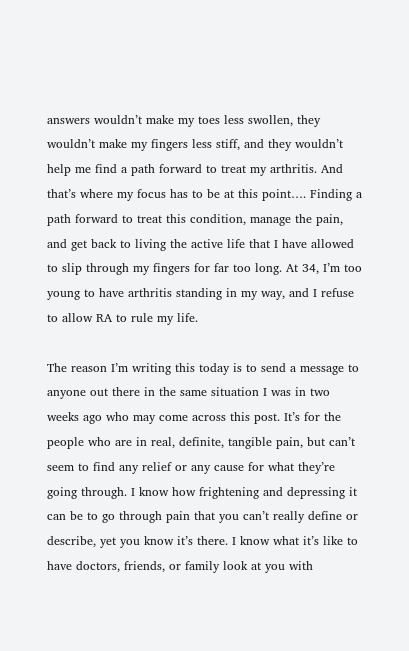answers wouldn’t make my toes less swollen, they wouldn’t make my fingers less stiff, and they wouldn’t help me find a path forward to treat my arthritis. And that’s where my focus has to be at this point…. Finding a path forward to treat this condition, manage the pain, and get back to living the active life that I have allowed to slip through my fingers for far too long. At 34, I’m too young to have arthritis standing in my way, and I refuse to allow RA to rule my life.

The reason I’m writing this today is to send a message to anyone out there in the same situation I was in two weeks ago who may come across this post. It’s for the people who are in real, definite, tangible pain, but can’t seem to find any relief or any cause for what they’re going through. I know how frightening and depressing it can be to go through pain that you can’t really define or describe, yet you know it’s there. I know what it’s like to have doctors, friends, or family look at you with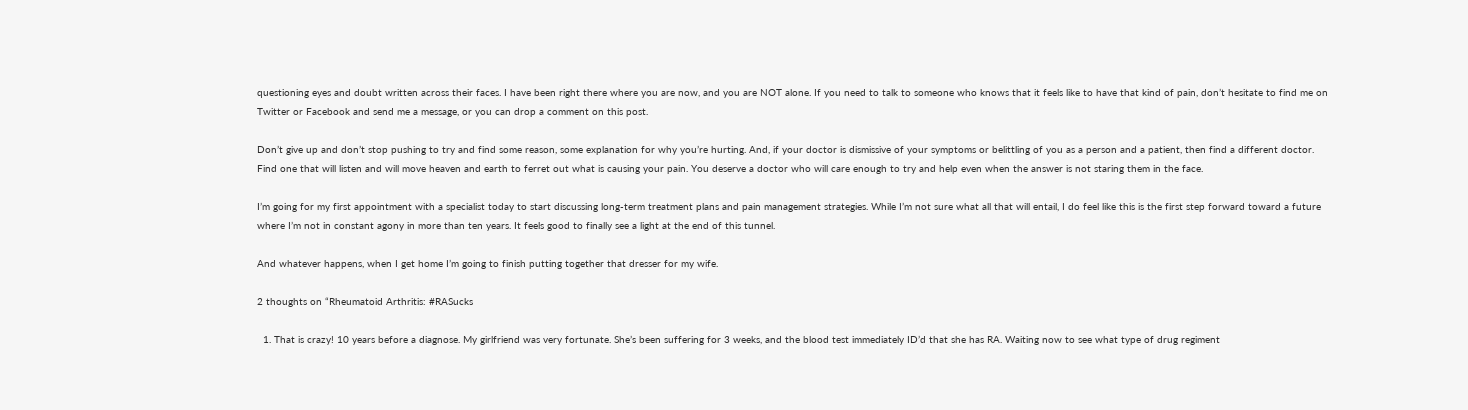questioning eyes and doubt written across their faces. I have been right there where you are now, and you are NOT alone. If you need to talk to someone who knows that it feels like to have that kind of pain, don’t hesitate to find me on Twitter or Facebook and send me a message, or you can drop a comment on this post.

Don’t give up and don’t stop pushing to try and find some reason, some explanation for why you’re hurting. And, if your doctor is dismissive of your symptoms or belittling of you as a person and a patient, then find a different doctor. Find one that will listen and will move heaven and earth to ferret out what is causing your pain. You deserve a doctor who will care enough to try and help even when the answer is not staring them in the face.

I’m going for my first appointment with a specialist today to start discussing long-term treatment plans and pain management strategies. While I’m not sure what all that will entail, I do feel like this is the first step forward toward a future where I’m not in constant agony in more than ten years. It feels good to finally see a light at the end of this tunnel.

And whatever happens, when I get home I’m going to finish putting together that dresser for my wife.

2 thoughts on “Rheumatoid Arthritis: #RASucks

  1. That is crazy! 10 years before a diagnose. My girlfriend was very fortunate. She’s been suffering for 3 weeks, and the blood test immediately ID’d that she has RA. Waiting now to see what type of drug regiment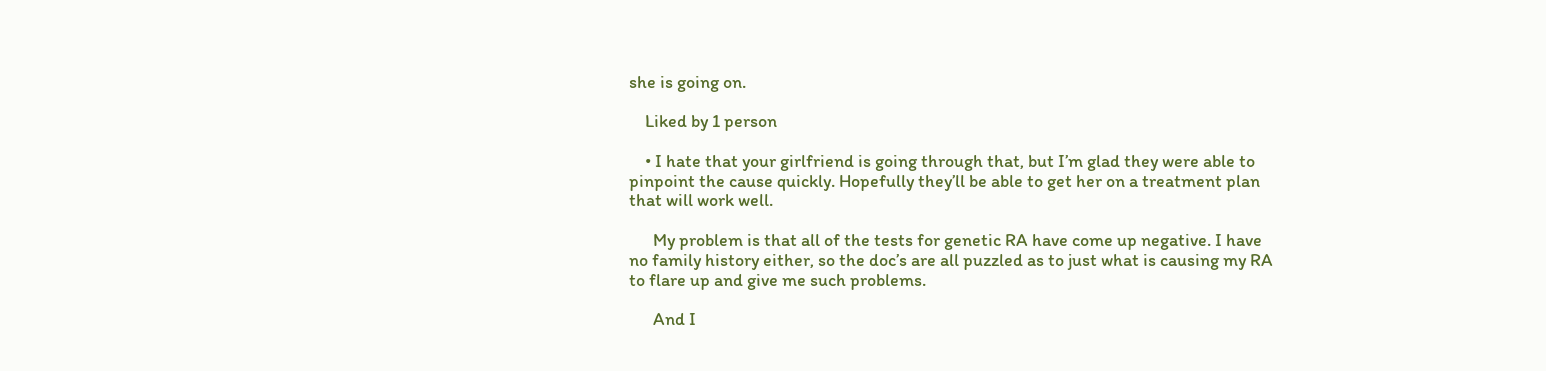she is going on.

    Liked by 1 person

    • I hate that your girlfriend is going through that, but I’m glad they were able to pinpoint the cause quickly. Hopefully they’ll be able to get her on a treatment plan that will work well.

      My problem is that all of the tests for genetic RA have come up negative. I have no family history either, so the doc’s are all puzzled as to just what is causing my RA to flare up and give me such problems.

      And I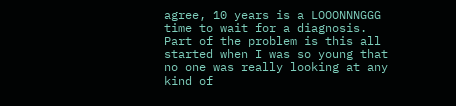agree, 10 years is a LOOONNNGGG time to wait for a diagnosis. Part of the problem is this all started when I was so young that no one was really looking at any kind of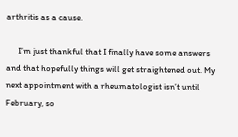arthritis as a cause.

      I’m just thankful that I finally have some answers and that hopefully things will get straightened out. My next appointment with a rheumatologist isn’t until February, so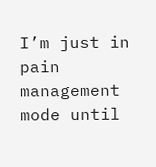I’m just in pain management mode until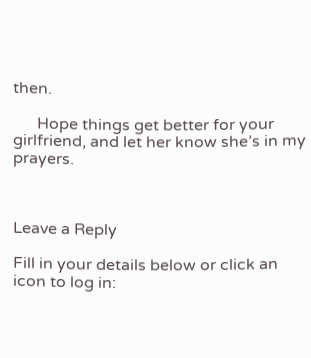then.

      Hope things get better for your girlfriend, and let her know she’s in my prayers.



Leave a Reply

Fill in your details below or click an icon to log in: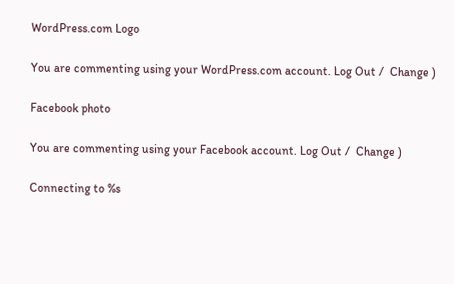WordPress.com Logo

You are commenting using your WordPress.com account. Log Out /  Change )

Facebook photo

You are commenting using your Facebook account. Log Out /  Change )

Connecting to %s